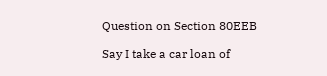Question on Section 80EEB

Say I take a car loan of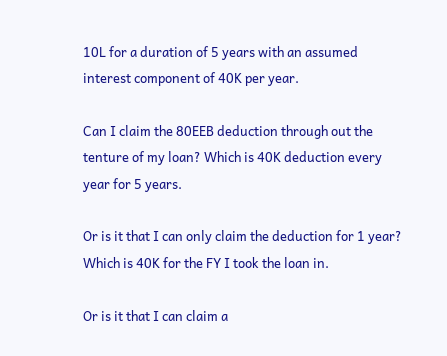10L for a duration of 5 years with an assumed interest component of 40K per year.

Can I claim the 80EEB deduction through out the tenture of my loan? Which is 40K deduction every year for 5 years.

Or is it that I can only claim the deduction for 1 year? Which is 40K for the FY I took the loan in.

Or is it that I can claim a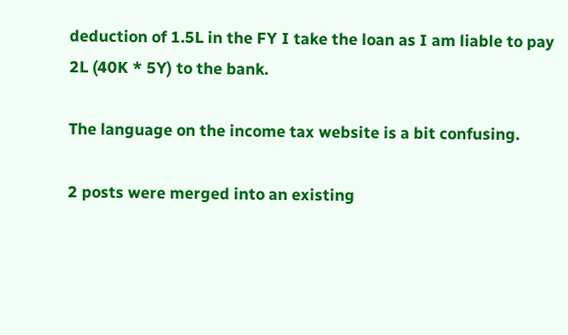deduction of 1.5L in the FY I take the loan as I am liable to pay 2L (40K * 5Y) to the bank.

The language on the income tax website is a bit confusing.

2 posts were merged into an existing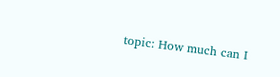topic: How much can I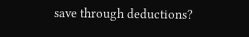save through deductions?